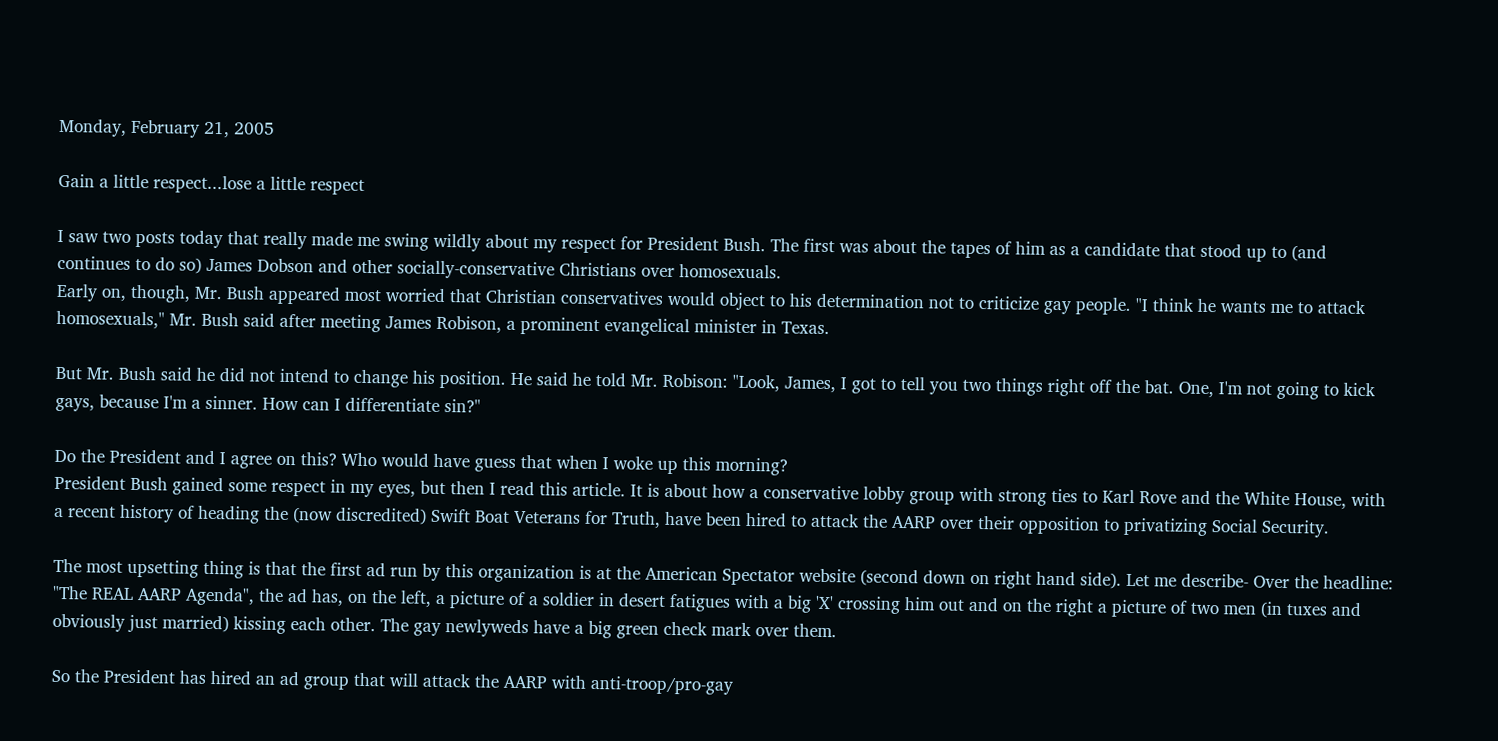Monday, February 21, 2005

Gain a little respect...lose a little respect

I saw two posts today that really made me swing wildly about my respect for President Bush. The first was about the tapes of him as a candidate that stood up to (and continues to do so) James Dobson and other socially-conservative Christians over homosexuals.
Early on, though, Mr. Bush appeared most worried that Christian conservatives would object to his determination not to criticize gay people. "I think he wants me to attack homosexuals," Mr. Bush said after meeting James Robison, a prominent evangelical minister in Texas.

But Mr. Bush said he did not intend to change his position. He said he told Mr. Robison: "Look, James, I got to tell you two things right off the bat. One, I'm not going to kick gays, because I'm a sinner. How can I differentiate sin?"

Do the President and I agree on this? Who would have guess that when I woke up this morning?
President Bush gained some respect in my eyes, but then I read this article. It is about how a conservative lobby group with strong ties to Karl Rove and the White House, with a recent history of heading the (now discredited) Swift Boat Veterans for Truth, have been hired to attack the AARP over their opposition to privatizing Social Security.

The most upsetting thing is that the first ad run by this organization is at the American Spectator website (second down on right hand side). Let me describe- Over the headline: "The REAL AARP Agenda", the ad has, on the left, a picture of a soldier in desert fatigues with a big 'X' crossing him out and on the right a picture of two men (in tuxes and obviously just married) kissing each other. The gay newlyweds have a big green check mark over them.

So the President has hired an ad group that will attack the AARP with anti-troop/pro-gay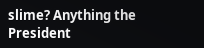slime? Anything the President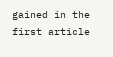gained in the first article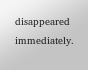disappeared immediately.